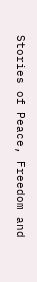Stories of Peace, Freedom and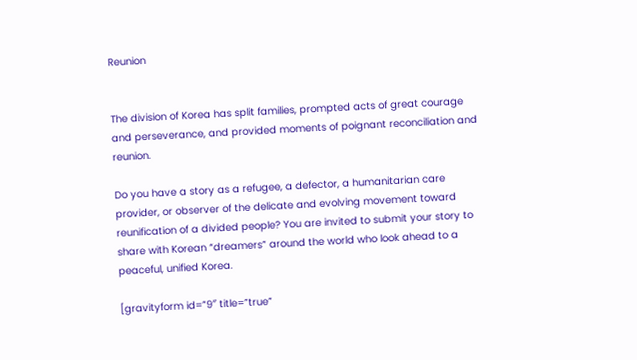Reunion


The division of Korea has split families, prompted acts of great courage and perseverance, and provided moments of poignant reconciliation and reunion.

Do you have a story as a refugee, a defector, a humanitarian care provider, or observer of the delicate and evolving movement toward reunification of a divided people? You are invited to submit your story to share with Korean “dreamers” around the world who look ahead to a peaceful, unified Korea.

[gravityform id=”9″ title=”true”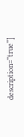description=”true”]